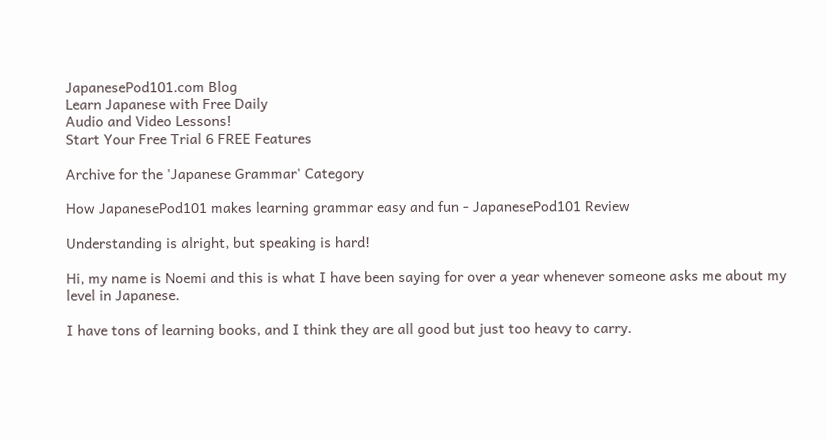JapanesePod101.com Blog
Learn Japanese with Free Daily
Audio and Video Lessons!
Start Your Free Trial 6 FREE Features

Archive for the 'Japanese Grammar' Category

How JapanesePod101 makes learning grammar easy and fun - JapanesePod101 Review

Understanding is alright, but speaking is hard!

Hi, my name is Noemi and this is what I have been saying for over a year whenever someone asks me about my level in Japanese.

I have tons of learning books, and I think they are all good but just too heavy to carry.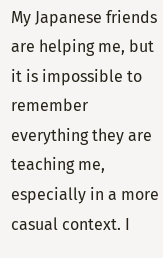My Japanese friends are helping me, but it is impossible to remember everything they are teaching me, especially in a more casual context. I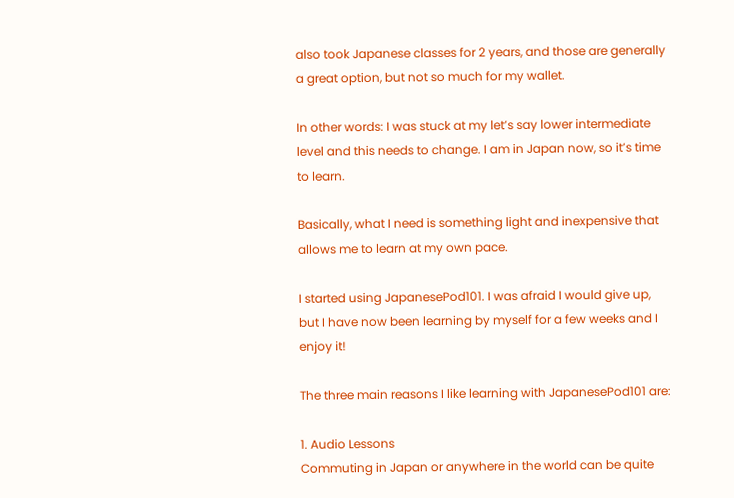also took Japanese classes for 2 years, and those are generally a great option, but not so much for my wallet.

In other words: I was stuck at my let’s say lower intermediate level and this needs to change. I am in Japan now, so it’s time to learn.

Basically, what I need is something light and inexpensive that allows me to learn at my own pace.

I started using JapanesePod101. I was afraid I would give up, but I have now been learning by myself for a few weeks and I enjoy it!

The three main reasons I like learning with JapanesePod101 are:

1. Audio Lessons
Commuting in Japan or anywhere in the world can be quite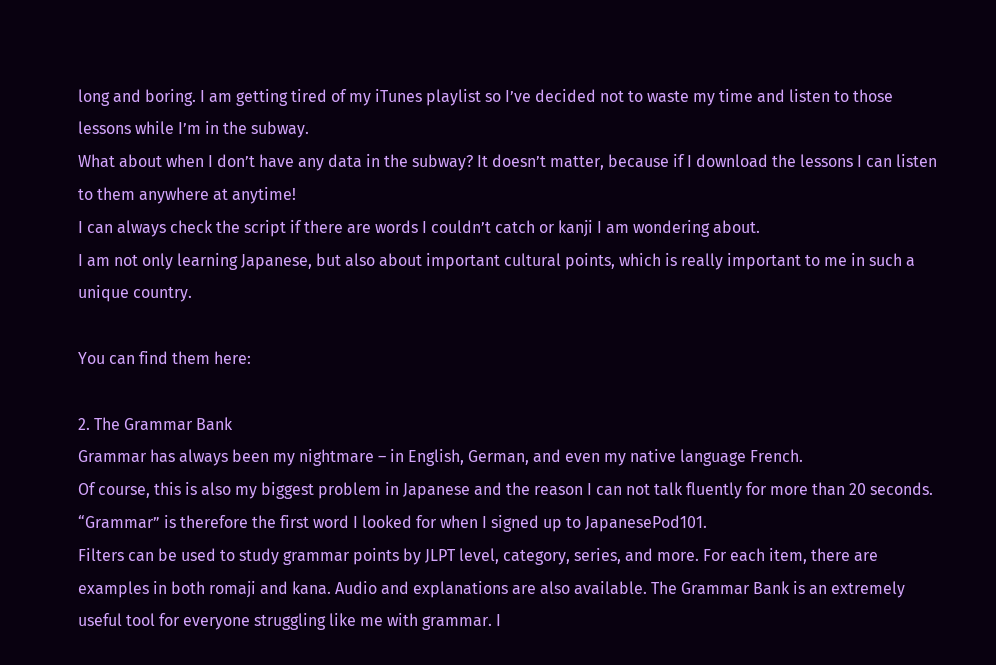long and boring. I am getting tired of my iTunes playlist so I’ve decided not to waste my time and listen to those lessons while I’m in the subway.
What about when I don’t have any data in the subway? It doesn’t matter, because if I download the lessons I can listen to them anywhere at anytime!
I can always check the script if there are words I couldn’t catch or kanji I am wondering about.
I am not only learning Japanese, but also about important cultural points, which is really important to me in such a unique country.

You can find them here:

2. The Grammar Bank
Grammar has always been my nightmare – in English, German, and even my native language French.
Of course, this is also my biggest problem in Japanese and the reason I can not talk fluently for more than 20 seconds. “Grammar” is therefore the first word I looked for when I signed up to JapanesePod101.
Filters can be used to study grammar points by JLPT level, category, series, and more. For each item, there are examples in both romaji and kana. Audio and explanations are also available. The Grammar Bank is an extremely useful tool for everyone struggling like me with grammar. I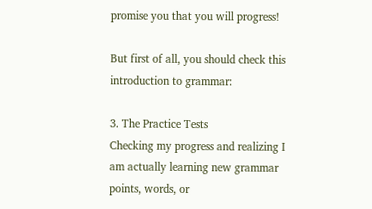promise you that you will progress!

But first of all, you should check this introduction to grammar:

3. The Practice Tests
Checking my progress and realizing I am actually learning new grammar points, words, or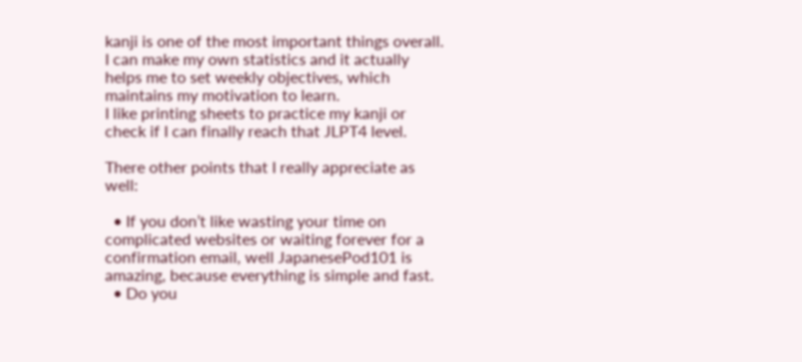kanji is one of the most important things overall.
I can make my own statistics and it actually helps me to set weekly objectives, which maintains my motivation to learn.
I like printing sheets to practice my kanji or check if I can finally reach that JLPT4 level.

There other points that I really appreciate as well:

  • If you don’t like wasting your time on complicated websites or waiting forever for a confirmation email, well JapanesePod101 is amazing, because everything is simple and fast.
  • Do you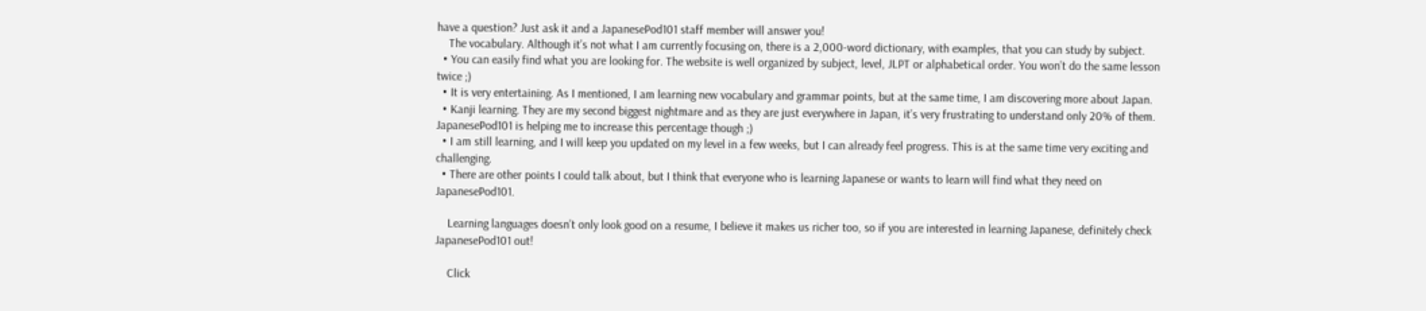have a question? Just ask it and a JapanesePod101 staff member will answer you!
    The vocabulary. Although it’s not what I am currently focusing on, there is a 2,000-word dictionary, with examples, that you can study by subject.
  • You can easily find what you are looking for. The website is well organized by subject, level, JLPT or alphabetical order. You won’t do the same lesson twice ;)
  • It is very entertaining. As I mentioned, I am learning new vocabulary and grammar points, but at the same time, I am discovering more about Japan.
  • Kanji learning. They are my second biggest nightmare and as they are just everywhere in Japan, it’s very frustrating to understand only 20% of them. JapanesePod101 is helping me to increase this percentage though ;)
  • I am still learning, and I will keep you updated on my level in a few weeks, but I can already feel progress. This is at the same time very exciting and challenging.
  • There are other points I could talk about, but I think that everyone who is learning Japanese or wants to learn will find what they need on JapanesePod101.

    Learning languages doesn’t only look good on a resume, I believe it makes us richer too, so if you are interested in learning Japanese, definitely check JapanesePod101 out!

    Click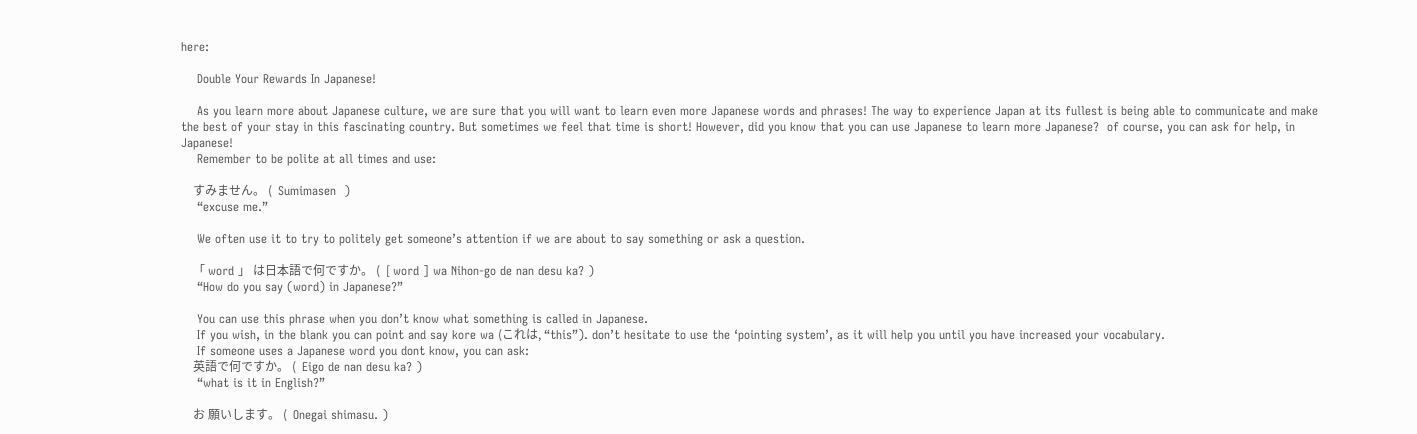here:

    Double Your Rewards In Japanese!

    As you learn more about Japanese culture, we are sure that you will want to learn even more Japanese words and phrases! The way to experience Japan at its fullest is being able to communicate and make the best of your stay in this fascinating country. But sometimes we feel that time is short! However, did you know that you can use Japanese to learn more Japanese?  of course, you can ask for help, in Japanese!
    Remember to be polite at all times and use:

    すみません。 (  Sumimasen  )
    “excuse me.”

    We often use it to try to politely get someone’s attention if we are about to say something or ask a question.

    「 word 」 は日本語で何ですか。 (  [ word ] wa Nihon-go de nan desu ka? )
    “How do you say (word) in Japanese?”

    You can use this phrase when you don’t know what something is called in Japanese.
    If you wish, in the blank you can point and say kore wa (これは, “this”). don’t hesitate to use the ‘pointing system’, as it will help you until you have increased your vocabulary.
    If someone uses a Japanese word you dont know, you can ask:
    英語で何ですか。 (  Eigo de nan desu ka? )
    “what is it in English?”

    お 願いします。 (  Onegai shimasu. )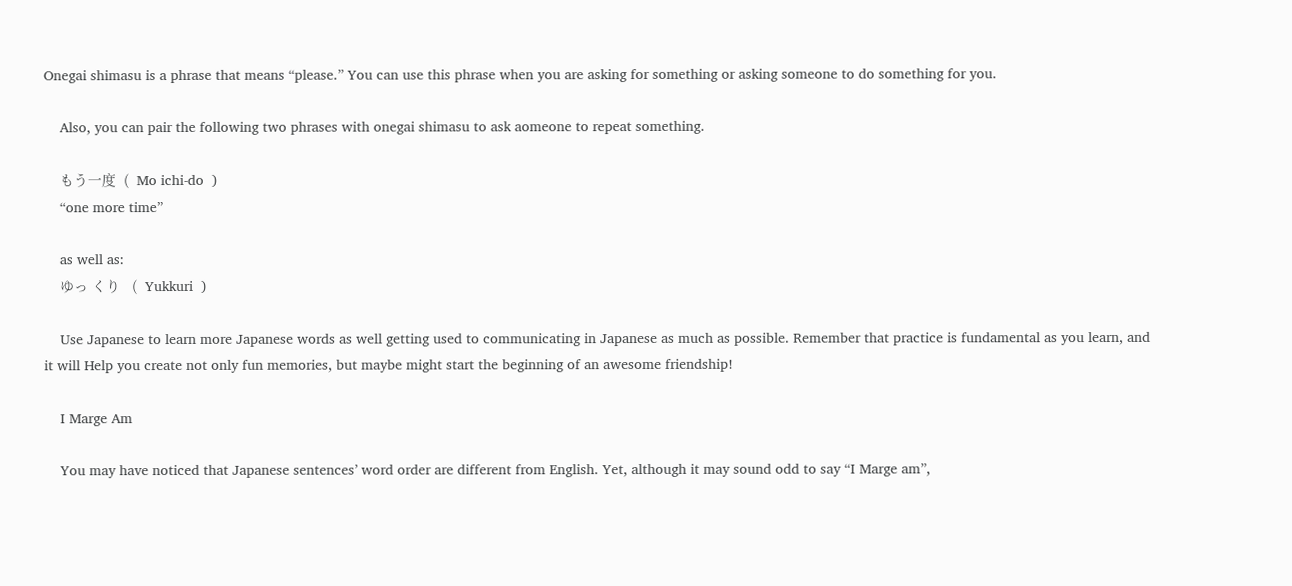Onegai shimasu is a phrase that means “please.” You can use this phrase when you are asking for something or asking someone to do something for you.

    Also, you can pair the following two phrases with onegai shimasu to ask aomeone to repeat something.

    もう一度  (  Mo ichi-do  )
    “one more time”

    as well as:
    ゆっ くり   (  Yukkuri  )

    Use Japanese to learn more Japanese words as well getting used to communicating in Japanese as much as possible. Remember that practice is fundamental as you learn, and it will Help you create not only fun memories, but maybe might start the beginning of an awesome friendship!

    I Marge Am

    You may have noticed that Japanese sentences’ word order are different from English. Yet, although it may sound odd to say “I Marge am”,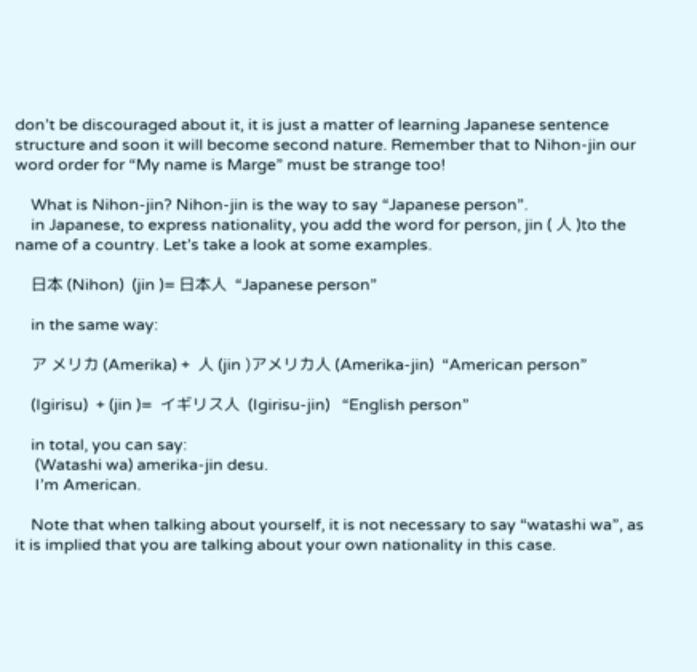don’t be discouraged about it, it is just a matter of learning Japanese sentence structure and soon it will become second nature. Remember that to Nihon-jin our word order for “My name is Marge” must be strange too!

    What is Nihon-jin? Nihon-jin is the way to say “Japanese person”.
    in Japanese, to express nationality, you add the word for person, jin ( 人 )to the name of a country. Let’s take a look at some examples.

    日本 (Nihon)  (jin )= 日本人  “Japanese person”

    in the same way:

    ア メリカ (Amerika) +  人 (jin )アメリカ人 (Amerika-jin)  “American person”

    (Igirisu)  + (jin )=  イギリス人  (Igirisu-jin)   “English person”

    in total, you can say:
     (Watashi wa) amerika-jin desu.
     I’m American.

    Note that when talking about yourself, it is not necessary to say “watashi wa”, as it is implied that you are talking about your own nationality in this case.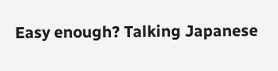Easy enough? Talking Japanese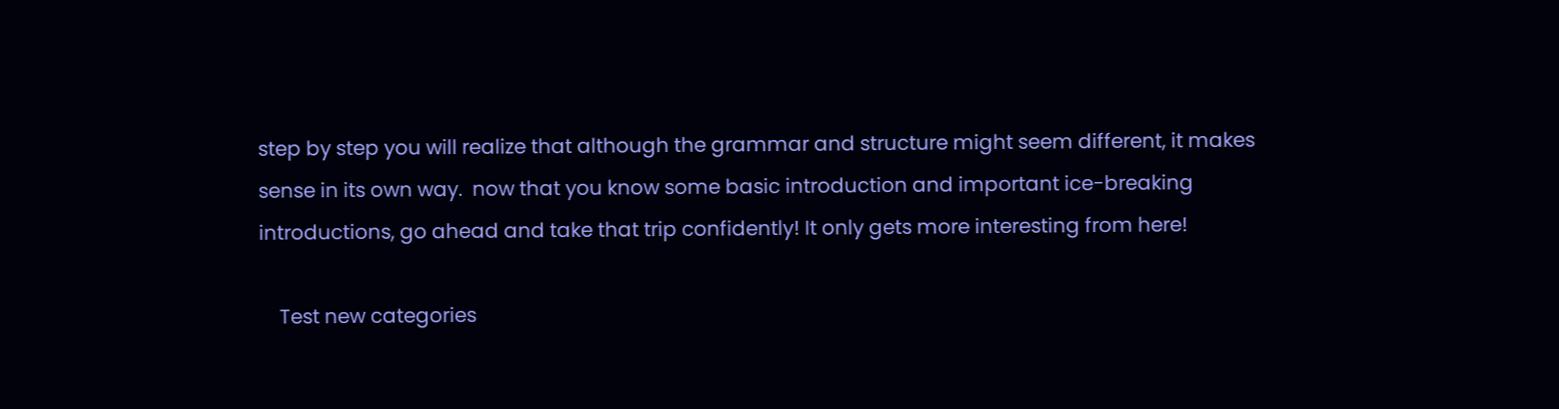step by step you will realize that although the grammar and structure might seem different, it makes sense in its own way.  now that you know some basic introduction and important ice-breaking introductions, go ahead and take that trip confidently! It only gets more interesting from here!

    Test new categories